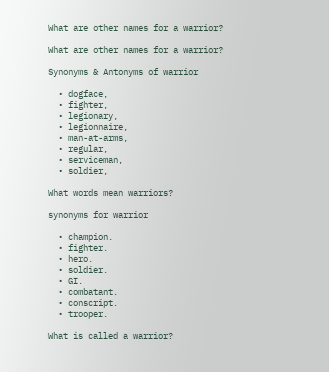What are other names for a warrior?

What are other names for a warrior?

Synonyms & Antonyms of warrior

  • dogface,
  • fighter,
  • legionary,
  • legionnaire,
  • man-at-arms,
  • regular,
  • serviceman,
  • soldier,

What words mean warriors?

synonyms for warrior

  • champion.
  • fighter.
  • hero.
  • soldier.
  • GI.
  • combatant.
  • conscript.
  • trooper.

What is called a warrior?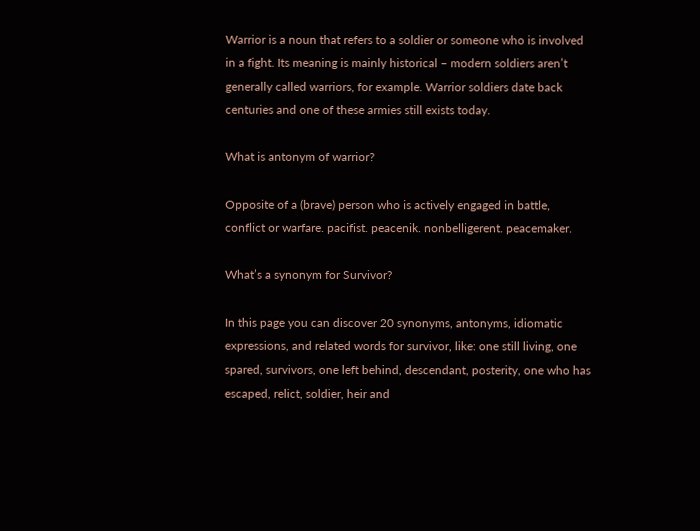Warrior is a noun that refers to a soldier or someone who is involved in a fight. Its meaning is mainly historical – modern soldiers aren’t generally called warriors, for example. Warrior soldiers date back centuries and one of these armies still exists today.

What is antonym of warrior?

Opposite of a (brave) person who is actively engaged in battle, conflict or warfare. pacifist. peacenik. nonbelligerent. peacemaker.

What’s a synonym for Survivor?

In this page you can discover 20 synonyms, antonyms, idiomatic expressions, and related words for survivor, like: one still living, one spared, survivors, one left behind, descendant, posterity, one who has escaped, relict, soldier, heir and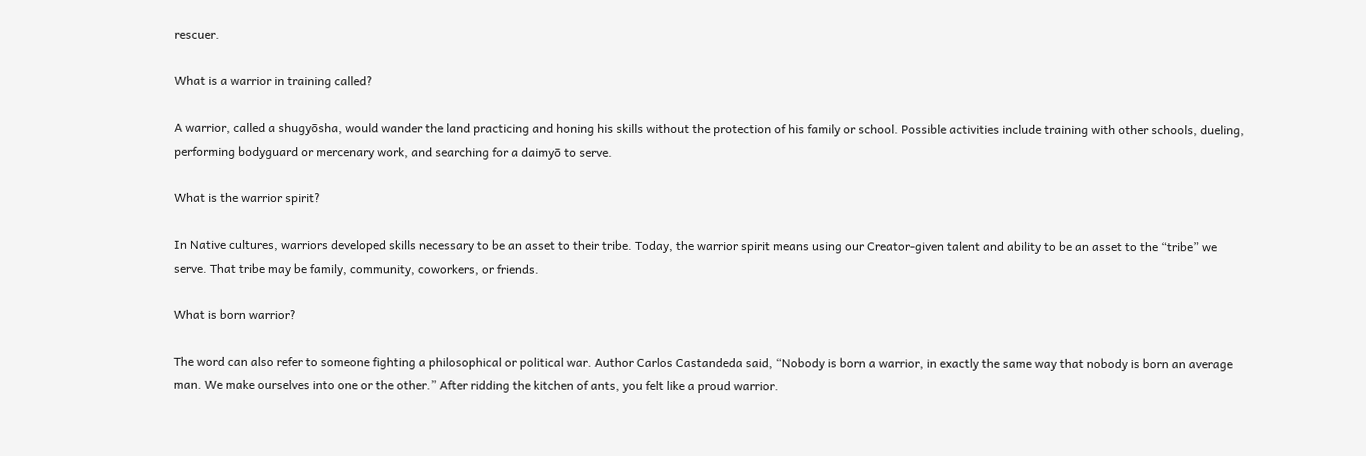rescuer.

What is a warrior in training called?

A warrior, called a shugyōsha, would wander the land practicing and honing his skills without the protection of his family or school. Possible activities include training with other schools, dueling, performing bodyguard or mercenary work, and searching for a daimyō to serve.

What is the warrior spirit?

In Native cultures, warriors developed skills necessary to be an asset to their tribe. Today, the warrior spirit means using our Creator-given talent and ability to be an asset to the “tribe” we serve. That tribe may be family, community, coworkers, or friends.

What is born warrior?

The word can also refer to someone fighting a philosophical or political war. Author Carlos Castandeda said, “Nobody is born a warrior, in exactly the same way that nobody is born an average man. We make ourselves into one or the other.” After ridding the kitchen of ants, you felt like a proud warrior.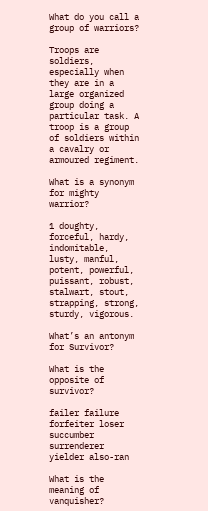What do you call a group of warriors?

Troops are soldiers, especially when they are in a large organized group doing a particular task. A troop is a group of soldiers within a cavalry or armoured regiment.

What is a synonym for mighty warrior?

1 doughty, forceful, hardy, indomitable, lusty, manful, potent, powerful, puissant, robust, stalwart, stout, strapping, strong, sturdy, vigorous.

What’s an antonym for Survivor?

What is the opposite of survivor?

failer failure
forfeiter loser
succumber surrenderer
yielder also-ran

What is the meaning of vanquisher?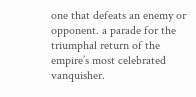one that defeats an enemy or opponent. a parade for the triumphal return of the empire’s most celebrated vanquisher.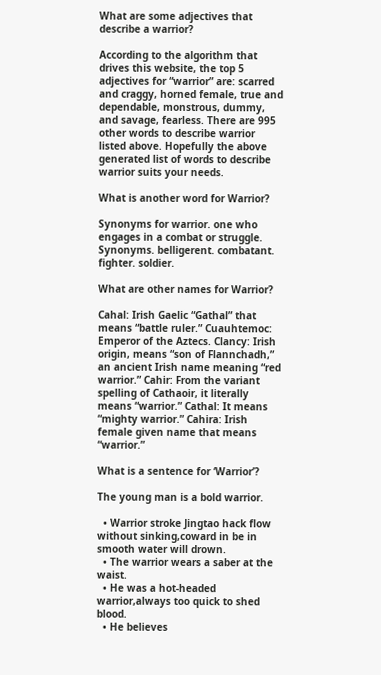What are some adjectives that describe a warrior?

According to the algorithm that drives this website, the top 5 adjectives for “warrior” are: scarred and craggy, horned female, true and dependable, monstrous, dummy, and savage, fearless. There are 995 other words to describe warrior listed above. Hopefully the above generated list of words to describe warrior suits your needs.

What is another word for Warrior?

Synonyms for warrior. one who engages in a combat or struggle. Synonyms. belligerent. combatant. fighter. soldier.

What are other names for Warrior?

Cahal: Irish Gaelic “Gathal” that means “battle ruler.” Cuauhtemoc: Emperor of the Aztecs. Clancy: Irish origin, means “son of Flannchadh,” an ancient Irish name meaning “red warrior.” Cahir: From the variant spelling of Cathaoir, it literally means “warrior.” Cathal: It means “mighty warrior.” Cahira: Irish female given name that means “warrior.”

What is a sentence for ‘Warrior’?

The young man is a bold warrior.

  • Warrior stroke Jingtao hack flow without sinking,coward in be in smooth water will drown.
  • The warrior wears a saber at the waist.
  • He was a hot-headed warrior,always too quick to shed blood.
  • He believes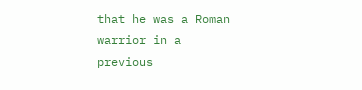that he was a Roman warrior in a previous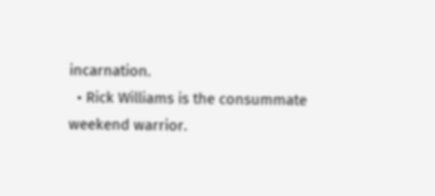incarnation.
  • Rick Williams is the consummate weekend warrior.